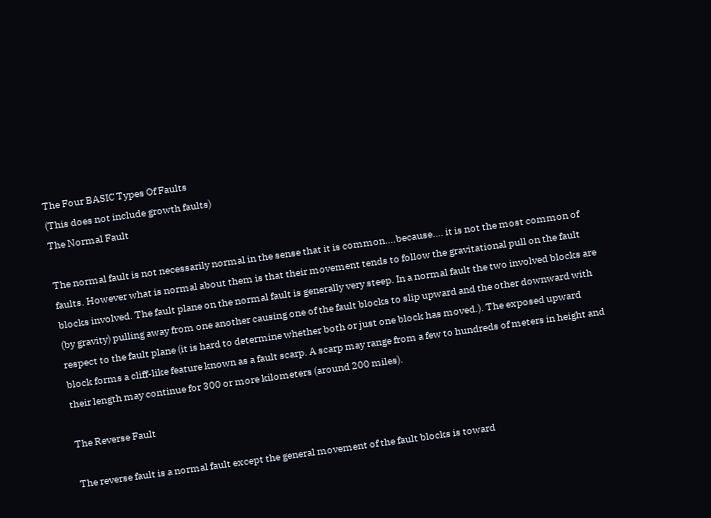The Four BASIC Types Of Faults
(This does not include growth faults)
The Normal Fault

The normal fault is not necessarily normal in the sense that it is common….because…. it is not the most common of faults. However what is normal about them is that their movement tends to follow the gravitational pull on the fault blocks involved. The fault plane on the normal fault is generally very steep. In a normal fault the two involved blocks are (by gravity) pulling away from one another causing one of the fault blocks to slip upward and the other downward with respect to the fault plane (it is hard to determine whether both or just one block has moved.). The exposed upward block forms a cliff-like feature known as a fault scarp. A scarp may range from a few to hundreds of meters in height and their length may continue for 300 or more kilometers (around 200 miles).

The Reverse Fault

The reverse fault is a normal fault except the general movement of the fault blocks is toward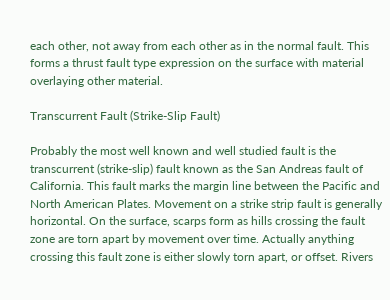each other, not away from each other as in the normal fault. This forms a thrust fault type expression on the surface with material overlaying other material.

Transcurrent Fault (Strike-Slip Fault)

Probably the most well known and well studied fault is the transcurrent (strike-slip) fault known as the San Andreas fault of California. This fault marks the margin line between the Pacific and North American Plates. Movement on a strike strip fault is generally horizontal. On the surface, scarps form as hills crossing the fault zone are torn apart by movement over time. Actually anything crossing this fault zone is either slowly torn apart, or offset. Rivers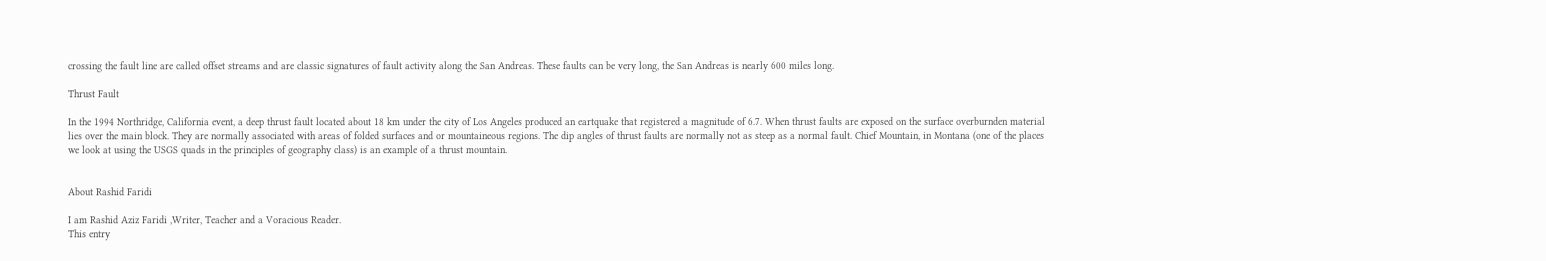crossing the fault line are called offset streams and are classic signatures of fault activity along the San Andreas. These faults can be very long, the San Andreas is nearly 600 miles long.

Thrust Fault

In the 1994 Northridge, California event, a deep thrust fault located about 18 km under the city of Los Angeles produced an eartquake that registered a magnitude of 6.7. When thrust faults are exposed on the surface overburnden material lies over the main block. They are normally associated with areas of folded surfaces and or mountaineous regions. The dip angles of thrust faults are normally not as steep as a normal fault. Chief Mountain, in Montana (one of the places we look at using the USGS quads in the principles of geography class) is an example of a thrust mountain.


About Rashid Faridi

I am Rashid Aziz Faridi ,Writer, Teacher and a Voracious Reader.
This entry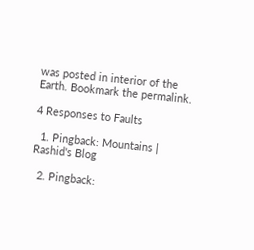was posted in interior of the Earth. Bookmark the permalink.

4 Responses to Faults

  1. Pingback: Mountains | Rashid's Blog

  2. Pingback: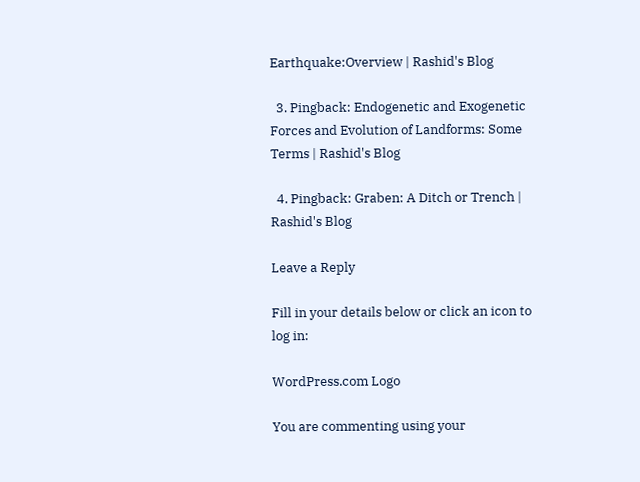Earthquake:Overview | Rashid's Blog

  3. Pingback: Endogenetic and Exogenetic Forces and Evolution of Landforms: Some Terms | Rashid's Blog

  4. Pingback: Graben: A Ditch or Trench | Rashid's Blog

Leave a Reply

Fill in your details below or click an icon to log in:

WordPress.com Logo

You are commenting using your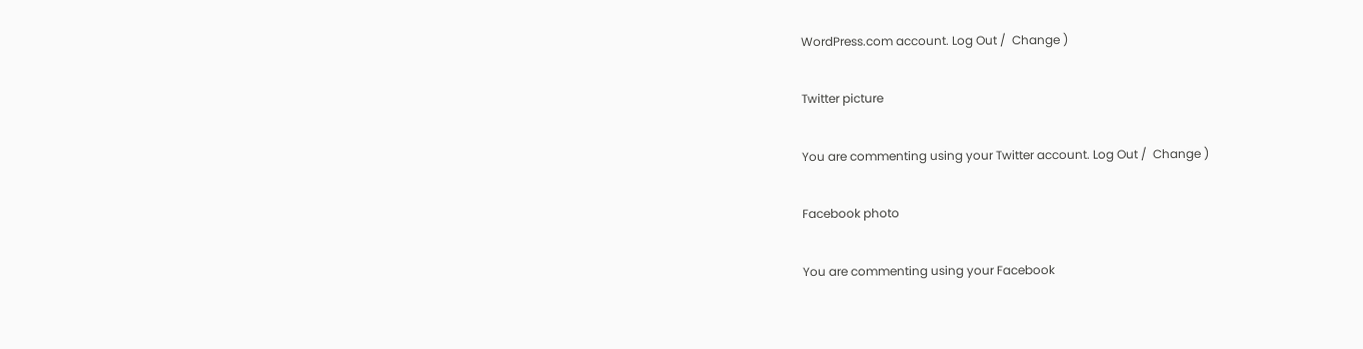WordPress.com account. Log Out /  Change )

Twitter picture

You are commenting using your Twitter account. Log Out /  Change )

Facebook photo

You are commenting using your Facebook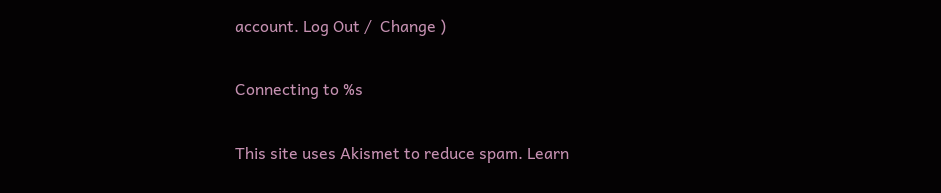account. Log Out /  Change )

Connecting to %s

This site uses Akismet to reduce spam. Learn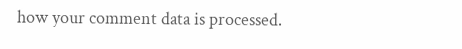how your comment data is processed.